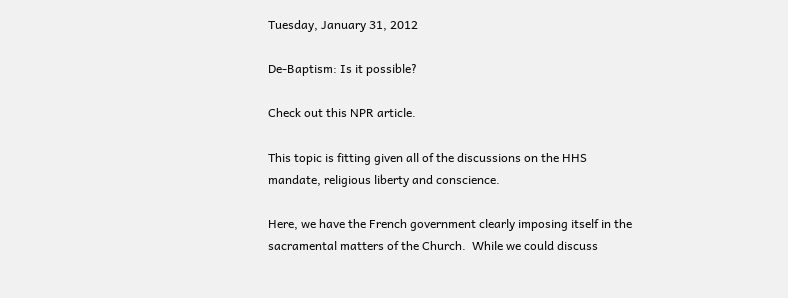Tuesday, January 31, 2012

De-Baptism: Is it possible?

Check out this NPR article.

This topic is fitting given all of the discussions on the HHS mandate, religious liberty and conscience.

Here, we have the French government clearly imposing itself in the sacramental matters of the Church.  While we could discuss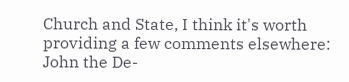Church and State, I think it's worth providing a few comments elsewhere:
John the De-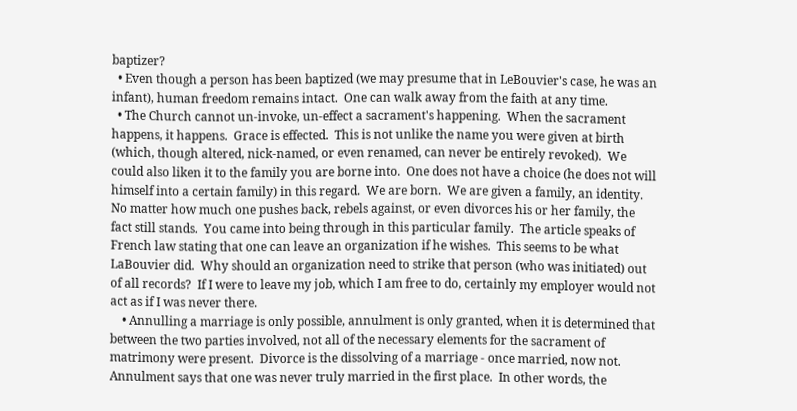baptizer?
  • Even though a person has been baptized (we may presume that in LeBouvier's case, he was an infant), human freedom remains intact.  One can walk away from the faith at any time.
  • The Church cannot un-invoke, un-effect a sacrament's happening.  When the sacrament happens, it happens.  Grace is effected.  This is not unlike the name you were given at birth (which, though altered, nick-named, or even renamed, can never be entirely revoked).  We could also liken it to the family you are borne into.  One does not have a choice (he does not will himself into a certain family) in this regard.  We are born.  We are given a family, an identity.  No matter how much one pushes back, rebels against, or even divorces his or her family, the fact still stands.  You came into being through in this particular family.  The article speaks of French law stating that one can leave an organization if he wishes.  This seems to be what LaBouvier did.  Why should an organization need to strike that person (who was initiated) out of all records?  If I were to leave my job, which I am free to do, certainly my employer would not act as if I was never there.
    • Annulling a marriage is only possible, annulment is only granted, when it is determined that between the two parties involved, not all of the necessary elements for the sacrament of matrimony were present.  Divorce is the dissolving of a marriage - once married, now not.  Annulment says that one was never truly married in the first place.  In other words, the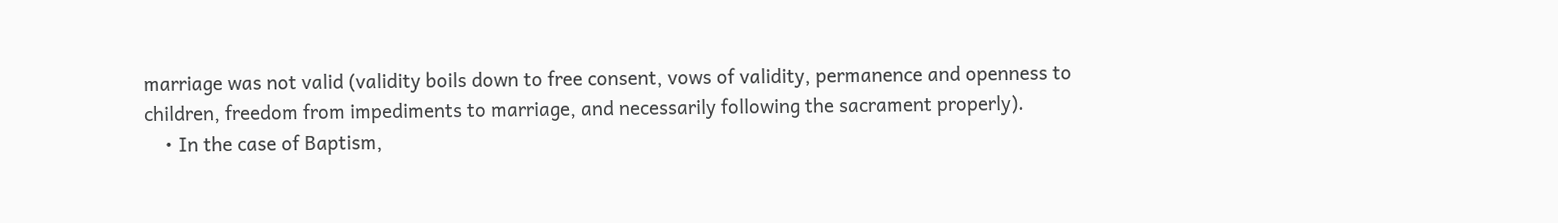marriage was not valid (validity boils down to free consent, vows of validity, permanence and openness to children, freedom from impediments to marriage, and necessarily following the sacrament properly).
    • In the case of Baptism,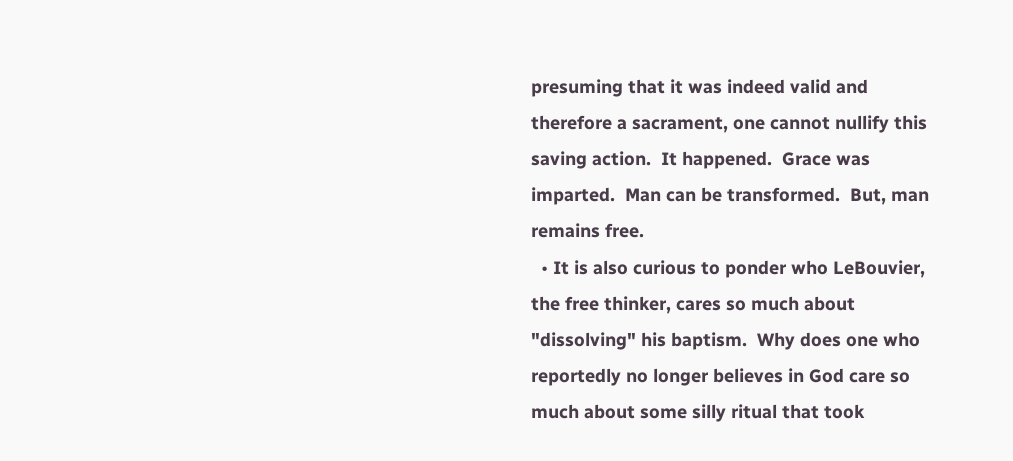presuming that it was indeed valid and therefore a sacrament, one cannot nullify this saving action.  It happened.  Grace was imparted.  Man can be transformed.  But, man remains free.
  • It is also curious to ponder who LeBouvier, the free thinker, cares so much about "dissolving" his baptism.  Why does one who reportedly no longer believes in God care so much about some silly ritual that took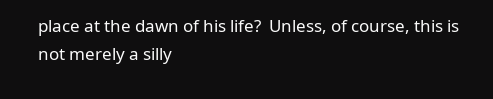place at the dawn of his life?  Unless, of course, this is not merely a silly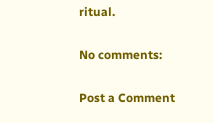ritual.

No comments:

Post a Comment